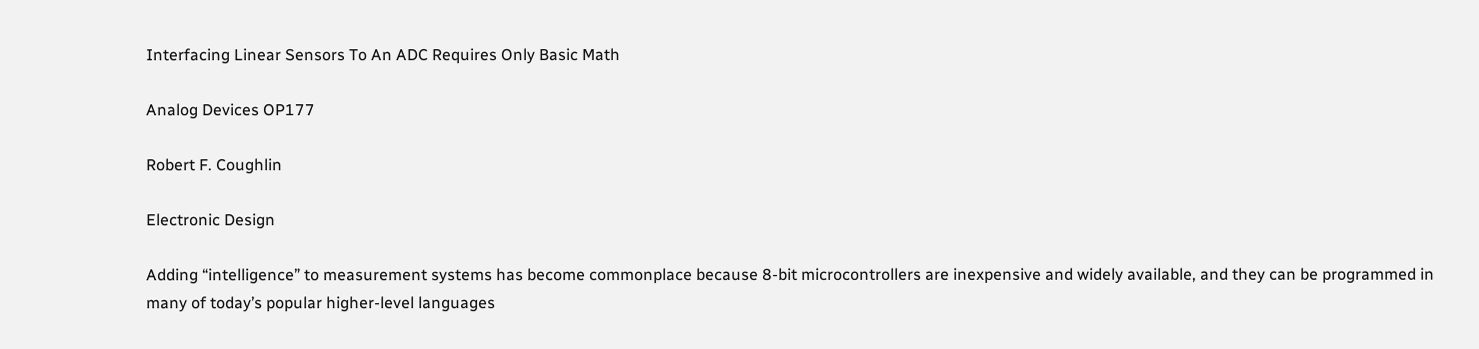Interfacing Linear Sensors To An ADC Requires Only Basic Math

Analog Devices OP177

Robert F. Coughlin

Electronic Design

Adding “intelligence” to measurement systems has become commonplace because 8-bit microcontrollers are inexpensive and widely available, and they can be programmed in many of today’s popular higher-level languages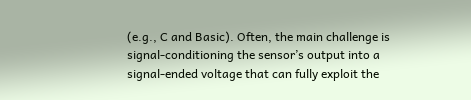(e.g., C and Basic). Often, the main challenge is signal-conditioning the sensor’s output into a signal-ended voltage that can fully exploit the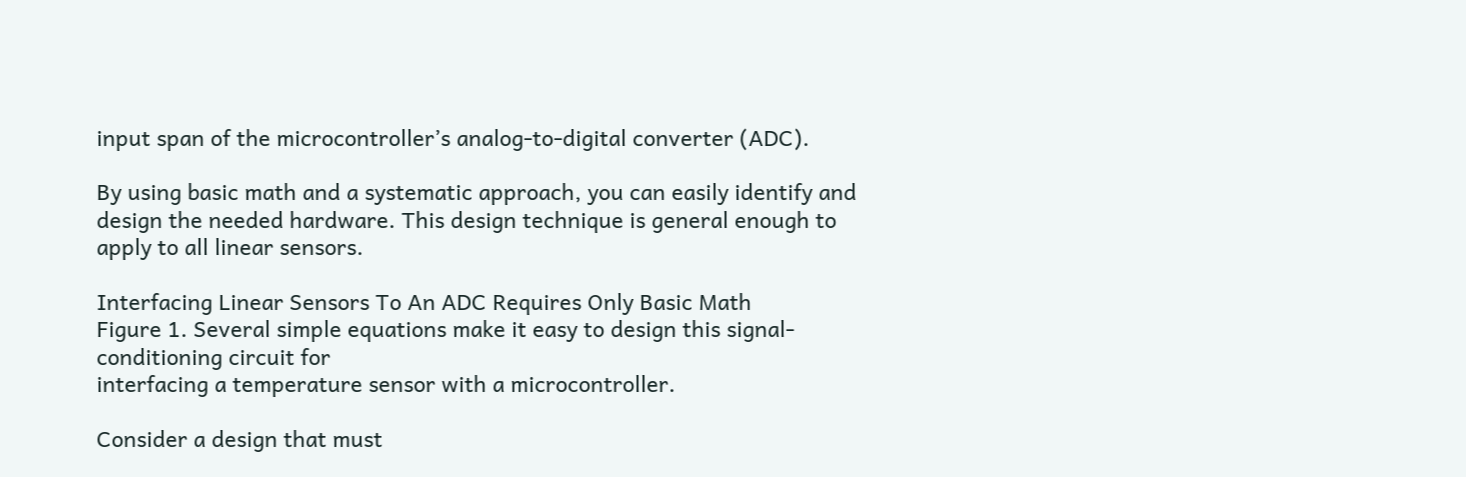input span of the microcontroller’s analog-to-digital converter (ADC).

By using basic math and a systematic approach, you can easily identify and design the needed hardware. This design technique is general enough to apply to all linear sensors.

Interfacing Linear Sensors To An ADC Requires Only Basic Math
Figure 1. Several simple equations make it easy to design this signal-conditioning circuit for
interfacing a temperature sensor with a microcontroller.

Consider a design that must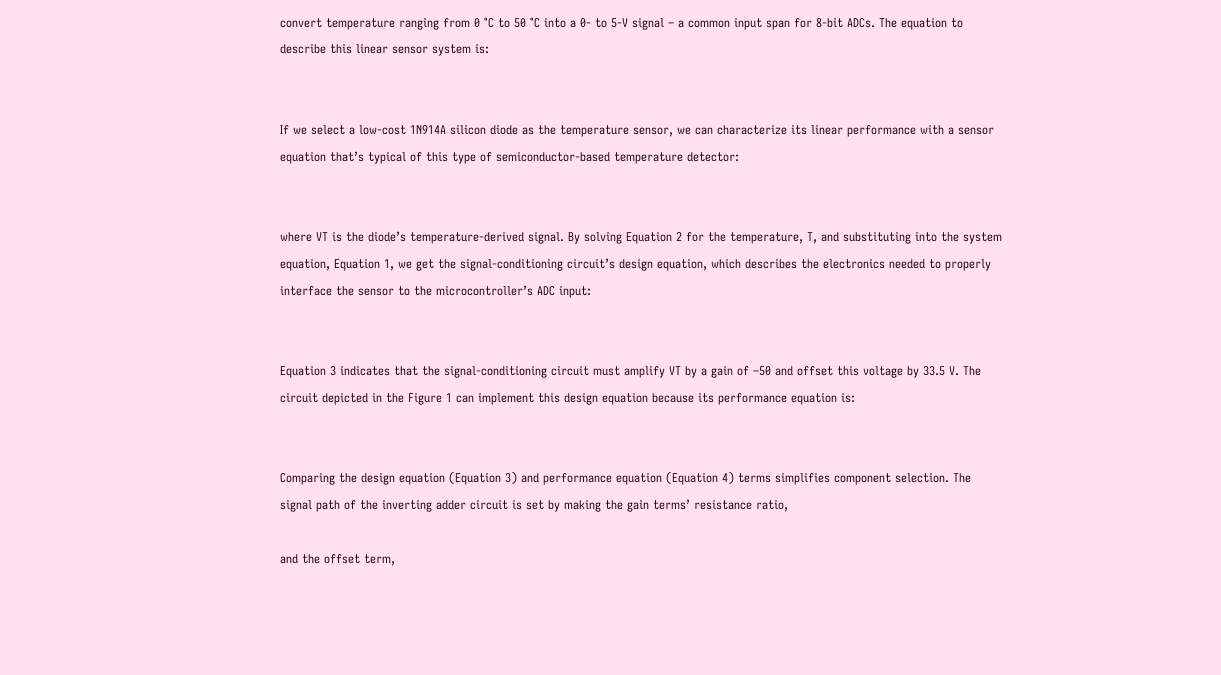convert temperature ranging from 0 °C to 50 °C into a 0- to 5-V signal – a common input span for 8-bit ADCs. The equation to describe this linear sensor system is:


If we select a low-cost 1N914A silicon diode as the temperature sensor, we can characterize its linear performance with a sensor equation that’s typical of this type of semiconductor-based temperature detector:


where VT is the diode’s temperature-derived signal. By solving Equation 2 for the temperature, T, and substituting into the system equation, Equation 1, we get the signal-conditioning circuit’s design equation, which describes the electronics needed to properly interface the sensor to the microcontroller’s ADC input:


Equation 3 indicates that the signal-conditioning circuit must amplify VT by a gain of –50 and offset this voltage by 33.5 V. The circuit depicted in the Figure 1 can implement this design equation because its performance equation is:


Comparing the design equation (Equation 3) and performance equation (Equation 4) terms simplifies component selection. The signal path of the inverting adder circuit is set by making the gain terms’ resistance ratio,

and the offset term,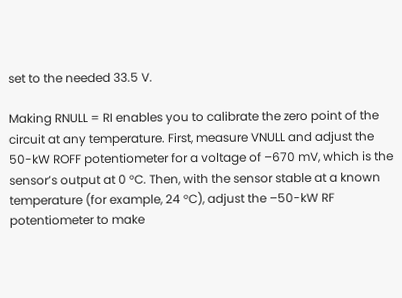set to the needed 33.5 V.

Making RNULL = RI enables you to calibrate the zero point of the circuit at any temperature. First, measure VNULL and adjust the 50-kW ROFF potentiometer for a voltage of –670 mV, which is the sensor’s output at 0 °C. Then, with the sensor stable at a known temperature (for example, 24 °C), adjust the –50-kW RF potentiometer to make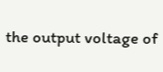the output voltage of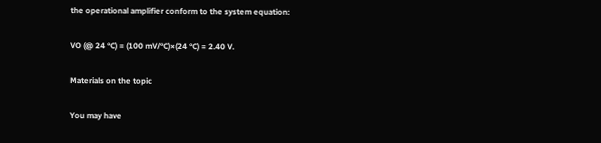the operational amplifier conform to the system equation:

VO (@ 24 °C) = (100 mV/°C)×(24 °C) = 2.40 V.

Materials on the topic

You may have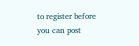to register before you can post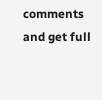comments and get full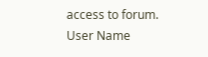access to forum.
User Name